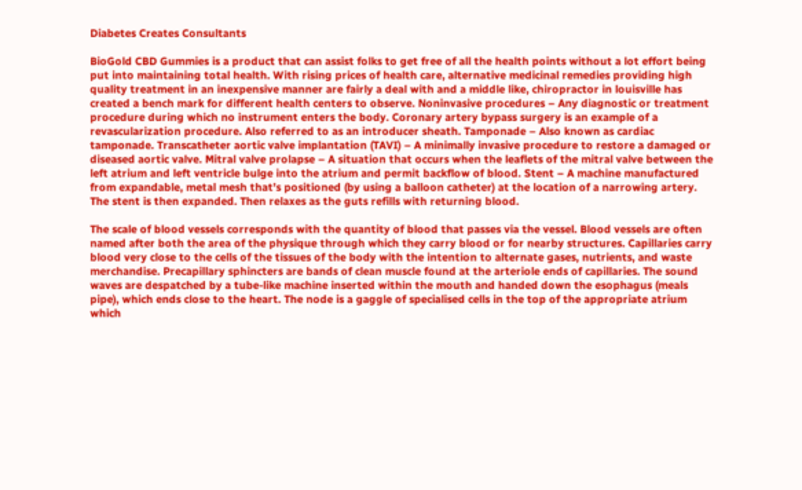Diabetes Creates Consultants

BioGold CBD Gummies is a product that can assist folks to get free of all the health points without a lot effort being put into maintaining total health. With rising prices of health care, alternative medicinal remedies providing high quality treatment in an inexpensive manner are fairly a deal with and a middle like, chiropractor in louisville has created a bench mark for different health centers to observe. Noninvasive procedures – Any diagnostic or treatment procedure during which no instrument enters the body. Coronary artery bypass surgery is an example of a revascularization procedure. Also referred to as an introducer sheath. Tamponade – Also known as cardiac tamponade. Transcatheter aortic valve implantation (TAVI) – A minimally invasive procedure to restore a damaged or diseased aortic valve. Mitral valve prolapse – A situation that occurs when the leaflets of the mitral valve between the left atrium and left ventricle bulge into the atrium and permit backflow of blood. Stent – A machine manufactured from expandable, metal mesh that’s positioned (by using a balloon catheter) at the location of a narrowing artery. The stent is then expanded. Then relaxes as the guts refills with returning blood.

The scale of blood vessels corresponds with the quantity of blood that passes via the vessel. Blood vessels are often named after both the area of the physique through which they carry blood or for nearby structures. Capillaries carry blood very close to the cells of the tissues of the body with the intention to alternate gases, nutrients, and waste merchandise. Precapillary sphincters are bands of clean muscle found at the arteriole ends of capillaries. The sound waves are despatched by a tube-like machine inserted within the mouth and handed down the esophagus (meals pipe), which ends close to the heart. The node is a gaggle of specialised cells in the top of the appropriate atrium which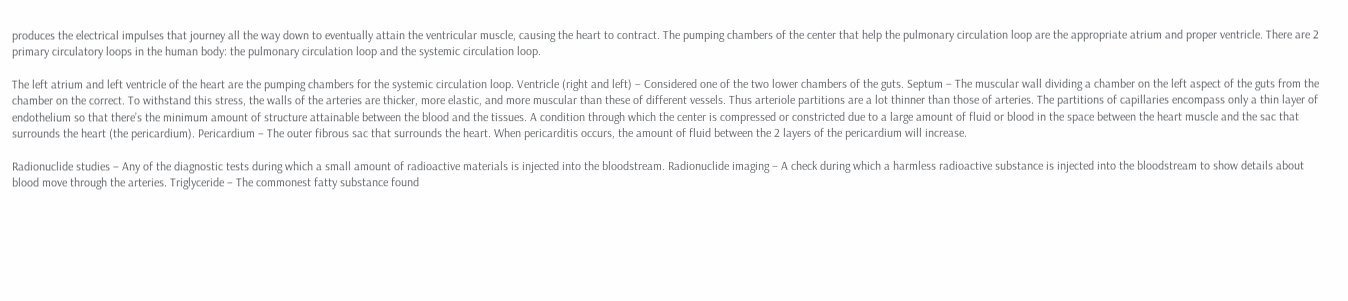produces the electrical impulses that journey all the way down to eventually attain the ventricular muscle, causing the heart to contract. The pumping chambers of the center that help the pulmonary circulation loop are the appropriate atrium and proper ventricle. There are 2 primary circulatory loops in the human body: the pulmonary circulation loop and the systemic circulation loop.

The left atrium and left ventricle of the heart are the pumping chambers for the systemic circulation loop. Ventricle (right and left) – Considered one of the two lower chambers of the guts. Septum – The muscular wall dividing a chamber on the left aspect of the guts from the chamber on the correct. To withstand this stress, the walls of the arteries are thicker, more elastic, and more muscular than these of different vessels. Thus arteriole partitions are a lot thinner than those of arteries. The partitions of capillaries encompass only a thin layer of endothelium so that there’s the minimum amount of structure attainable between the blood and the tissues. A condition through which the center is compressed or constricted due to a large amount of fluid or blood in the space between the heart muscle and the sac that surrounds the heart (the pericardium). Pericardium – The outer fibrous sac that surrounds the heart. When pericarditis occurs, the amount of fluid between the 2 layers of the pericardium will increase.

Radionuclide studies – Any of the diagnostic tests during which a small amount of radioactive materials is injected into the bloodstream. Radionuclide imaging – A check during which a harmless radioactive substance is injected into the bloodstream to show details about blood move through the arteries. Triglyceride – The commonest fatty substance found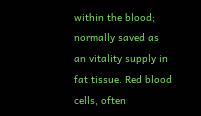within the blood; normally saved as an vitality supply in fat tissue. Red blood cells, often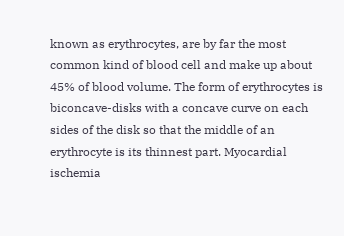known as erythrocytes, are by far the most common kind of blood cell and make up about 45% of blood volume. The form of erythrocytes is biconcave-disks with a concave curve on each sides of the disk so that the middle of an erythrocyte is its thinnest part. Myocardial ischemia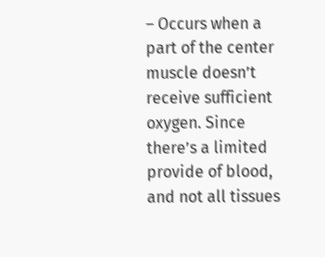– Occurs when a part of the center muscle doesn’t receive sufficient oxygen. Since there’s a limited provide of blood, and not all tissues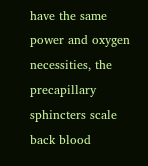have the same power and oxygen necessities, the precapillary sphincters scale back blood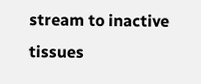stream to inactive tissues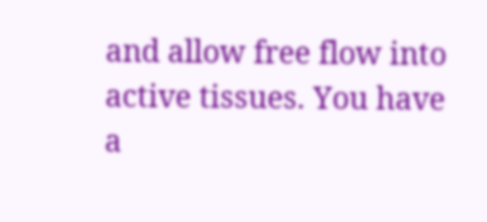and allow free flow into active tissues. You have a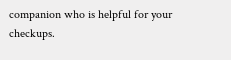companion who is helpful for your checkups.